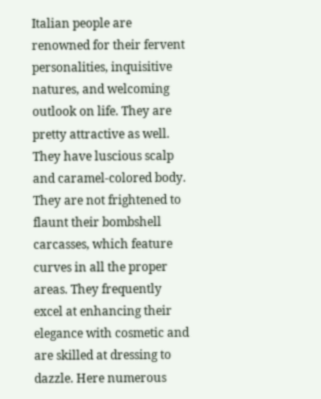Italian people are renowned for their fervent personalities, inquisitive natures, and welcoming outlook on life. They are pretty attractive as well. They have luscious scalp and caramel-colored body. They are not frightened to flaunt their bombshell carcasses, which feature curves in all the proper areas. They frequently excel at enhancing their elegance with cosmetic and are skilled at dressing to dazzle. Here numerous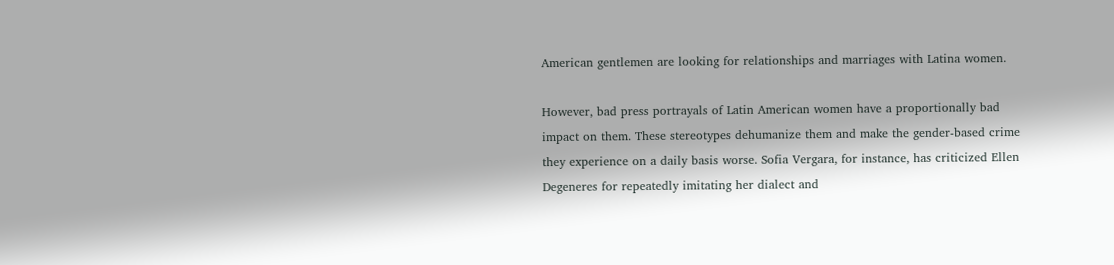American gentlemen are looking for relationships and marriages with Latina women.

However, bad press portrayals of Latin American women have a proportionally bad impact on them. These stereotypes dehumanize them and make the gender-based crime they experience on a daily basis worse. Sofia Vergara, for instance, has criticized Ellen Degeneres for repeatedly imitating her dialect and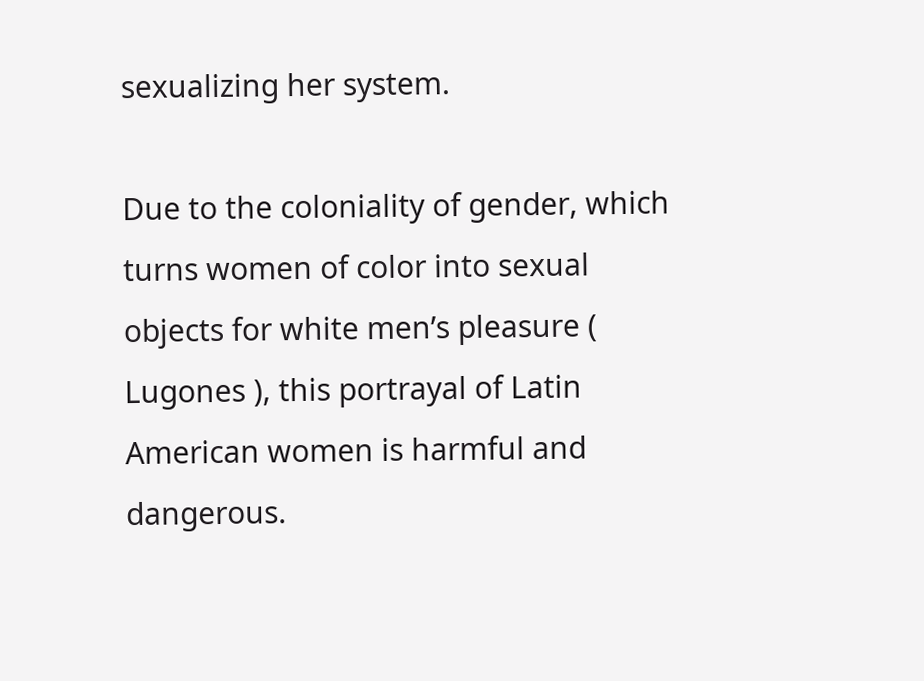sexualizing her system.

Due to the coloniality of gender, which turns women of color into sexual objects for white men’s pleasure ( Lugones ), this portrayal of Latin American women is harmful and dangerous.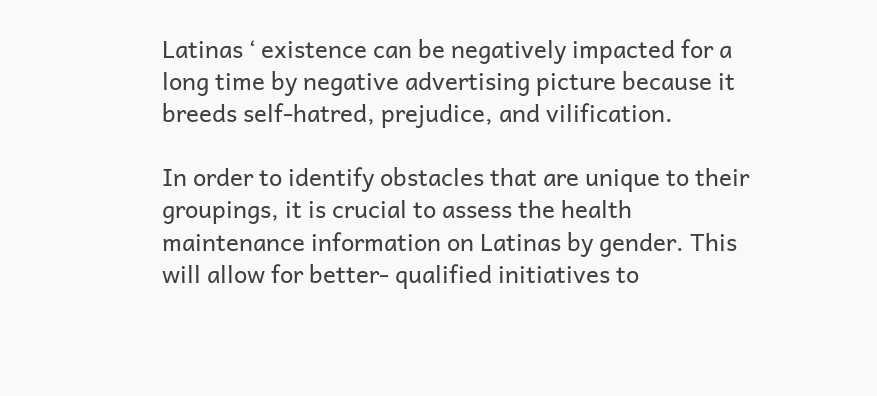Latinas ‘ existence can be negatively impacted for a long time by negative advertising picture because it breeds self-hatred, prejudice, and vilification.

In order to identify obstacles that are unique to their groupings, it is crucial to assess the health maintenance information on Latinas by gender. This will allow for better- qualified initiatives to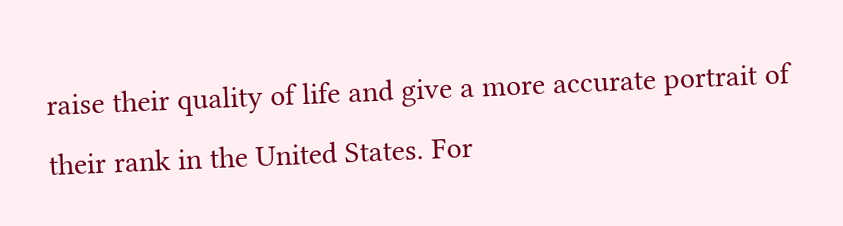raise their quality of life and give a more accurate portrait of their rank in the United States. For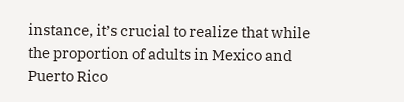instance, it’s crucial to realize that while the proportion of adults in Mexico and Puerto Rico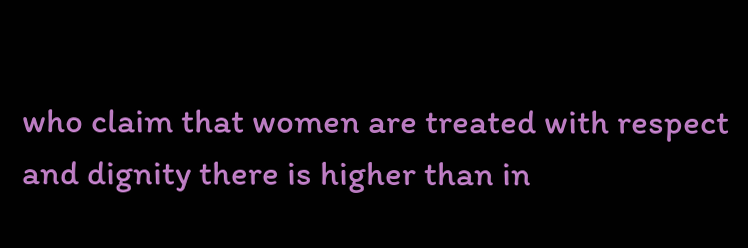who claim that women are treated with respect and dignity there is higher than in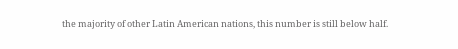the majority of other Latin American nations, this number is still below half.